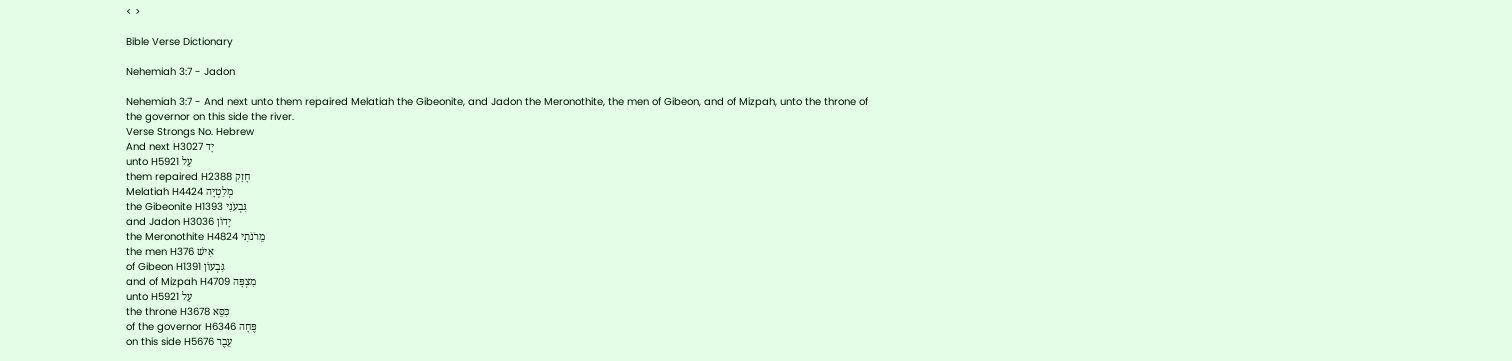< >

Bible Verse Dictionary

Nehemiah 3:7 - Jadon

Nehemiah 3:7 - And next unto them repaired Melatiah the Gibeonite, and Jadon the Meronothite, the men of Gibeon, and of Mizpah, unto the throne of the governor on this side the river.
Verse Strongs No. Hebrew
And next H3027 יָד
unto H5921 עַל
them repaired H2388 חָזַק
Melatiah H4424 מְלַטְיָה
the Gibeonite H1393 גִּבְעֹנִי
and Jadon H3036 יָדוֹן
the Meronothite H4824 מֵרֹנֹתִי
the men H376 אִישׁ
of Gibeon H1391 גִּבְעוֹן
and of Mizpah H4709 מִצְפָּה
unto H5921 עַל
the throne H3678 כִּסֵּא
of the governor H6346 פֶּחָה
on this side H5676 עֵבֶר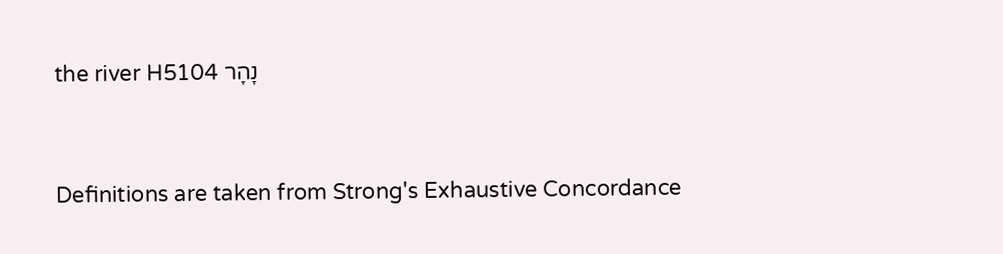the river H5104 נָהָר


Definitions are taken from Strong's Exhaustive Concordance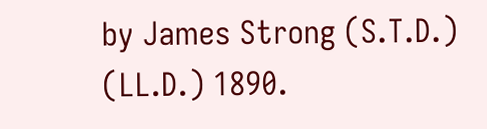by James Strong (S.T.D.) (LL.D.) 1890.